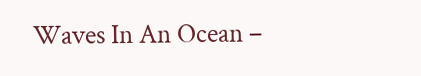Waves In An Ocean –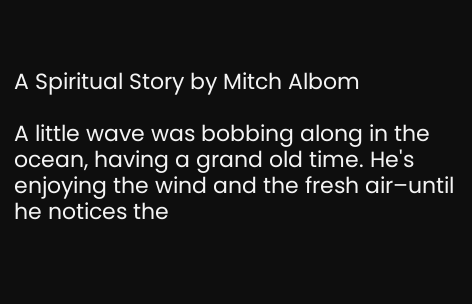A Spiritual Story by Mitch Albom

A little wave was bobbing along in the ocean, having a grand old time. He's enjoying the wind and the fresh air–until he notices the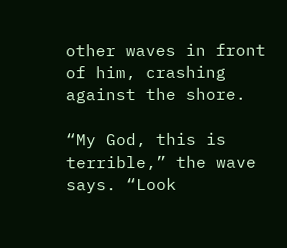other waves in front of him, crashing against the shore.

“My God, this is terrible,” the wave says. “Look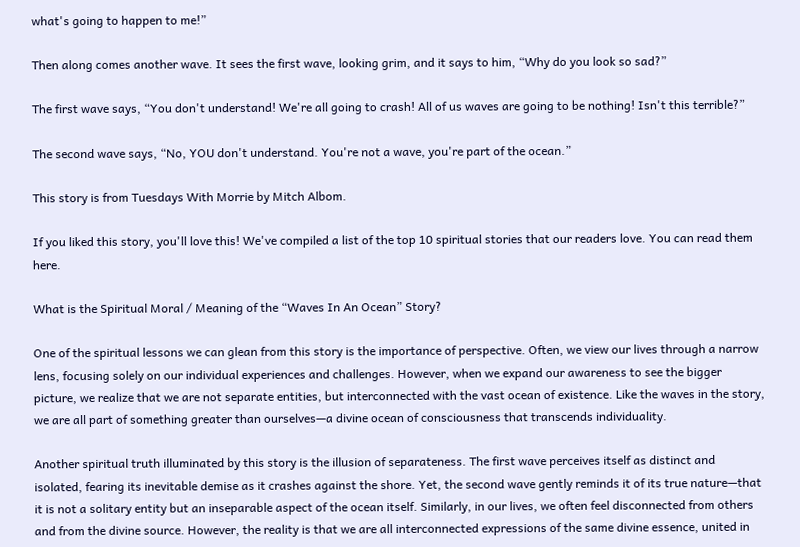what's going to happen to me!”

Then along comes another wave. It sees the first wave, looking grim, and it says to him, “Why do you look so sad?”

The first wave says, “You don't understand! We're all going to crash! All of us waves are going to be nothing! Isn't this terrible?”

The second wave says, “No, YOU don't understand. You're not a wave, you're part of the ocean.”

This story is from Tuesdays With Morrie by Mitch Albom.

If you liked this story, you'll love this! We've compiled a list of the top 10 spiritual stories that our readers love. You can read them here.

What is the Spiritual Moral / Meaning of the “Waves In An Ocean” Story?

One of the spiritual lessons we can glean from this story is the importance of perspective. Often, we view our lives through a narrow lens, focusing solely on our individual experiences and challenges. However, when we expand our awareness to see the bigger picture, we realize that we are not separate entities, but interconnected with the vast ocean of existence. Like the waves in the story, we are all part of something greater than ourselves—a divine ocean of consciousness that transcends individuality.

Another spiritual truth illuminated by this story is the illusion of separateness. The first wave perceives itself as distinct and isolated, fearing its inevitable demise as it crashes against the shore. Yet, the second wave gently reminds it of its true nature—that it is not a solitary entity but an inseparable aspect of the ocean itself. Similarly, in our lives, we often feel disconnected from others and from the divine source. However, the reality is that we are all interconnected expressions of the same divine essence, united in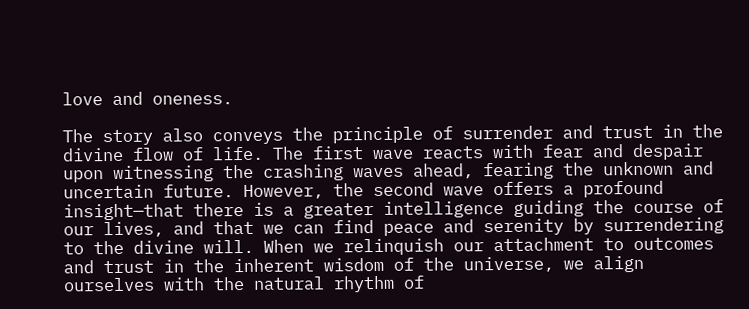love and oneness.

The story also conveys the principle of surrender and trust in the divine flow of life. The first wave reacts with fear and despair upon witnessing the crashing waves ahead, fearing the unknown and uncertain future. However, the second wave offers a profound insight—that there is a greater intelligence guiding the course of our lives, and that we can find peace and serenity by surrendering to the divine will. When we relinquish our attachment to outcomes and trust in the inherent wisdom of the universe, we align ourselves with the natural rhythm of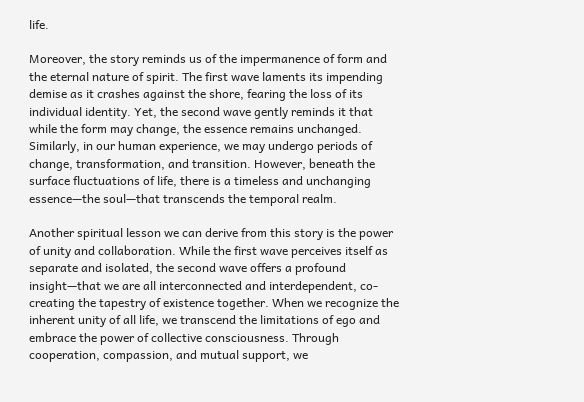life.

Moreover, the story reminds us of the impermanence of form and the eternal nature of spirit. The first wave laments its impending demise as it crashes against the shore, fearing the loss of its individual identity. Yet, the second wave gently reminds it that while the form may change, the essence remains unchanged. Similarly, in our human experience, we may undergo periods of change, transformation, and transition. However, beneath the surface fluctuations of life, there is a timeless and unchanging essence—the soul—that transcends the temporal realm.

Another spiritual lesson we can derive from this story is the power of unity and collaboration. While the first wave perceives itself as separate and isolated, the second wave offers a profound insight—that we are all interconnected and interdependent, co-creating the tapestry of existence together. When we recognize the inherent unity of all life, we transcend the limitations of ego and embrace the power of collective consciousness. Through cooperation, compassion, and mutual support, we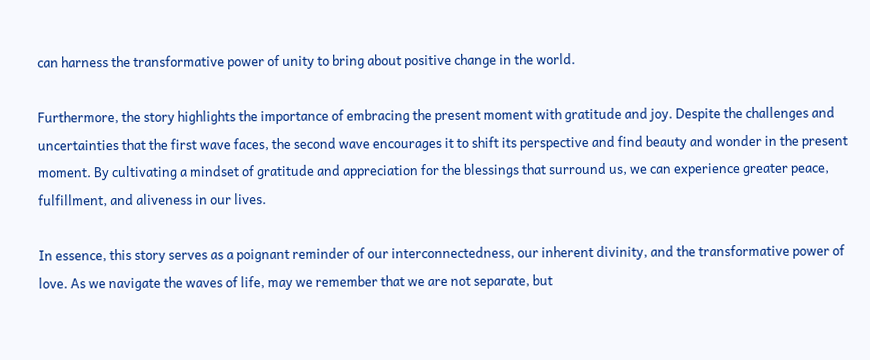can harness the transformative power of unity to bring about positive change in the world.

Furthermore, the story highlights the importance of embracing the present moment with gratitude and joy. Despite the challenges and uncertainties that the first wave faces, the second wave encourages it to shift its perspective and find beauty and wonder in the present moment. By cultivating a mindset of gratitude and appreciation for the blessings that surround us, we can experience greater peace, fulfillment, and aliveness in our lives.

In essence, this story serves as a poignant reminder of our interconnectedness, our inherent divinity, and the transformative power of love. As we navigate the waves of life, may we remember that we are not separate, but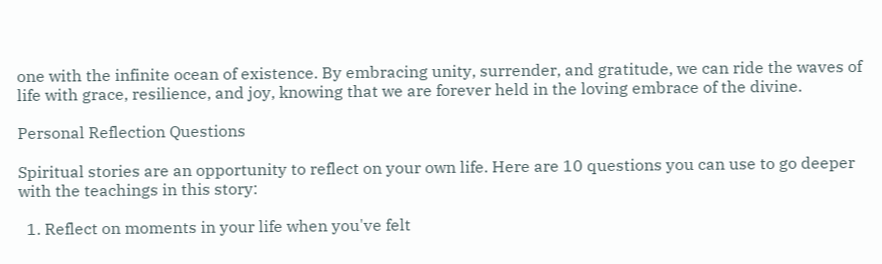one with the infinite ocean of existence. By embracing unity, surrender, and gratitude, we can ride the waves of life with grace, resilience, and joy, knowing that we are forever held in the loving embrace of the divine.

Personal Reflection Questions

Spiritual stories are an opportunity to reflect on your own life. Here are 10 questions you can use to go deeper with the teachings in this story:

  1. Reflect on moments in your life when you've felt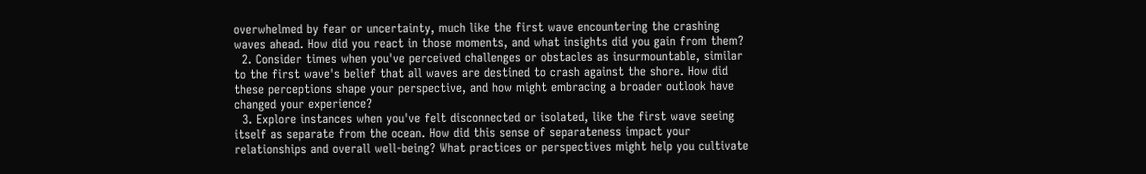overwhelmed by fear or uncertainty, much like the first wave encountering the crashing waves ahead. How did you react in those moments, and what insights did you gain from them?
  2. Consider times when you've perceived challenges or obstacles as insurmountable, similar to the first wave's belief that all waves are destined to crash against the shore. How did these perceptions shape your perspective, and how might embracing a broader outlook have changed your experience?
  3. Explore instances when you've felt disconnected or isolated, like the first wave seeing itself as separate from the ocean. How did this sense of separateness impact your relationships and overall well-being? What practices or perspectives might help you cultivate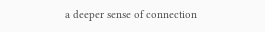a deeper sense of connection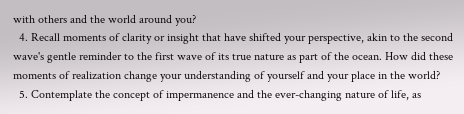with others and the world around you?
  4. Recall moments of clarity or insight that have shifted your perspective, akin to the second wave's gentle reminder to the first wave of its true nature as part of the ocean. How did these moments of realization change your understanding of yourself and your place in the world?
  5. Contemplate the concept of impermanence and the ever-changing nature of life, as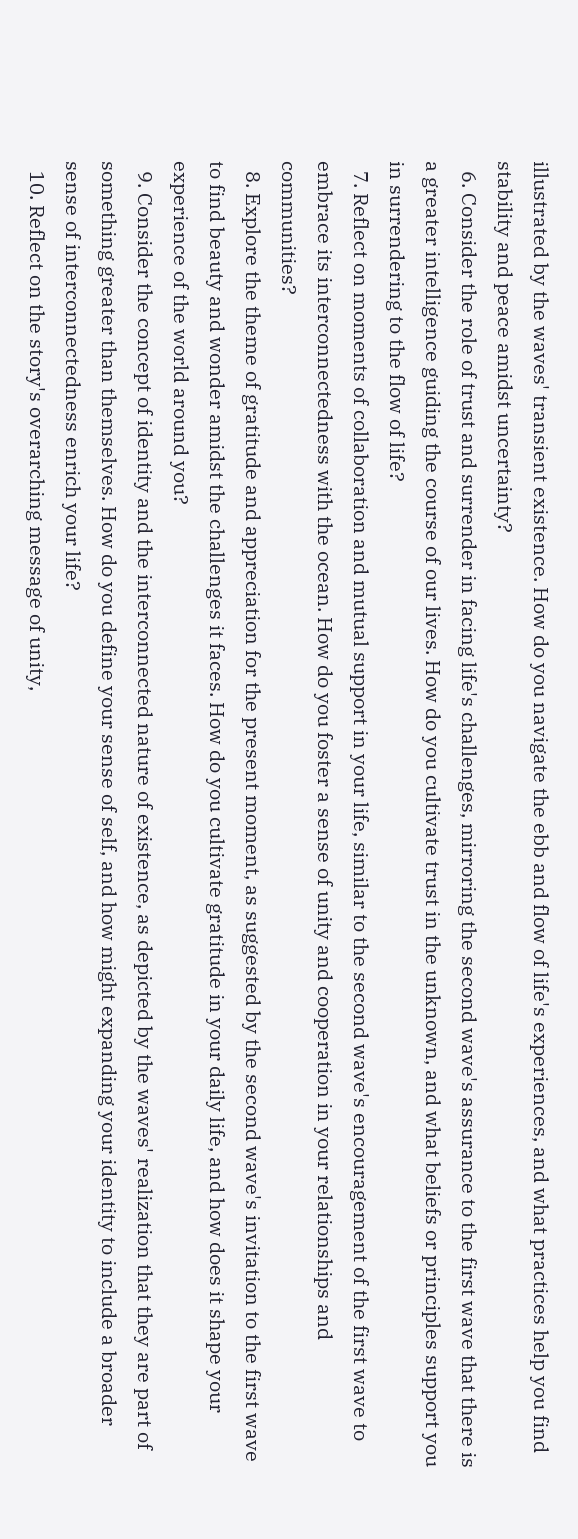illustrated by the waves' transient existence. How do you navigate the ebb and flow of life's experiences, and what practices help you find stability and peace amidst uncertainty?
  6. Consider the role of trust and surrender in facing life's challenges, mirroring the second wave's assurance to the first wave that there is a greater intelligence guiding the course of our lives. How do you cultivate trust in the unknown, and what beliefs or principles support you in surrendering to the flow of life?
  7. Reflect on moments of collaboration and mutual support in your life, similar to the second wave's encouragement of the first wave to embrace its interconnectedness with the ocean. How do you foster a sense of unity and cooperation in your relationships and communities?
  8. Explore the theme of gratitude and appreciation for the present moment, as suggested by the second wave's invitation to the first wave to find beauty and wonder amidst the challenges it faces. How do you cultivate gratitude in your daily life, and how does it shape your experience of the world around you?
  9. Consider the concept of identity and the interconnected nature of existence, as depicted by the waves' realization that they are part of something greater than themselves. How do you define your sense of self, and how might expanding your identity to include a broader sense of interconnectedness enrich your life?
  10. Reflect on the story's overarching message of unity,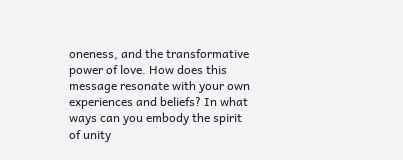oneness, and the transformative power of love. How does this message resonate with your own experiences and beliefs? In what ways can you embody the spirit of unity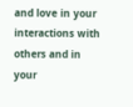and love in your interactions with others and in your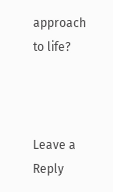approach to life?



Leave a Reply